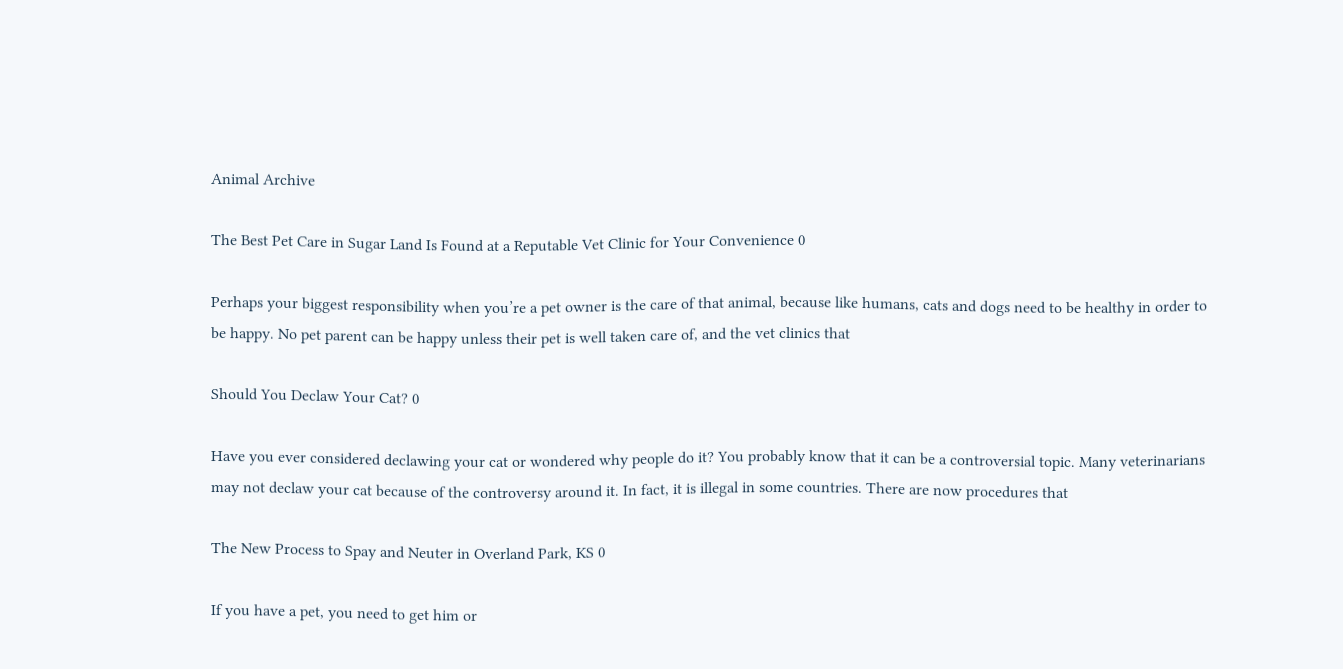Animal Archive

The Best Pet Care in Sugar Land Is Found at a Reputable Vet Clinic for Your Convenience 0

Perhaps your biggest responsibility when you’re a pet owner is the care of that animal, because like humans, cats and dogs need to be healthy in order to be happy. No pet parent can be happy unless their pet is well taken care of, and the vet clinics that

Should You Declaw Your Cat? 0

Have you ever considered declawing your cat or wondered why people do it? You probably know that it can be a controversial topic. Many veterinarians may not declaw your cat because of the controversy around it. In fact, it is illegal in some countries. There are now procedures that

The New Process to Spay and Neuter in Overland Park, KS 0

If you have a pet, you need to get him or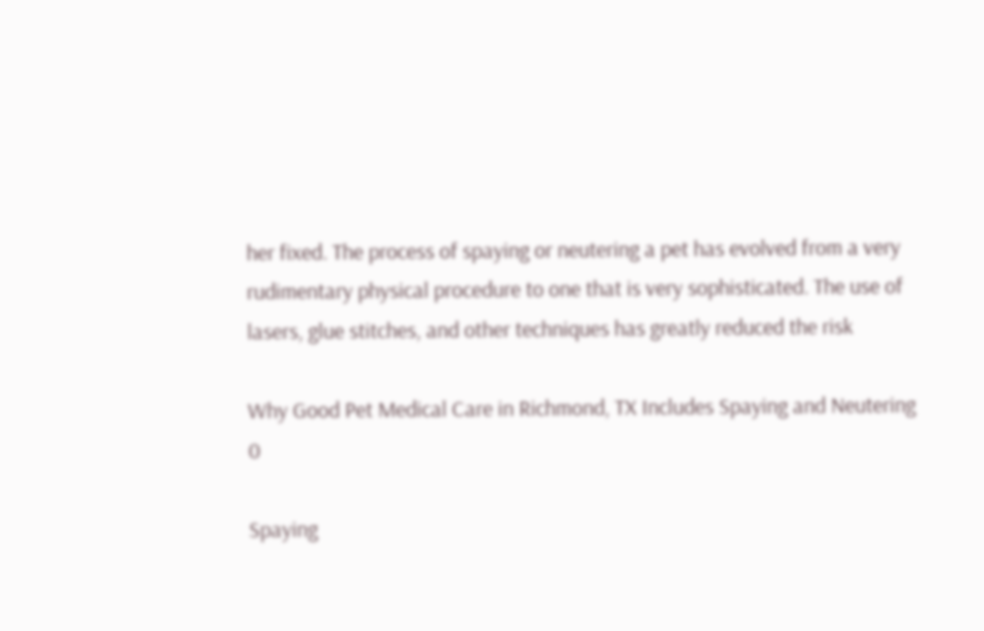her fixed. The process of spaying or neutering a pet has evolved from a very rudimentary physical procedure to one that is very sophisticated. The use of lasers, glue stitches, and other techniques has greatly reduced the risk

Why Good Pet Medical Care in Richmond, TX Includes Spaying and Neutering 0

Spaying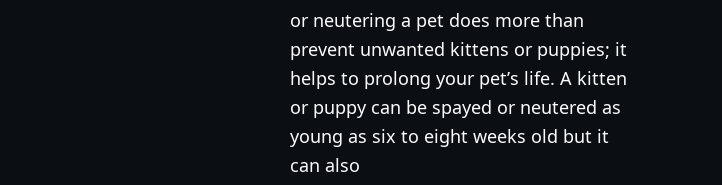or neutering a pet does more than prevent unwanted kittens or puppies; it helps to prolong your pet’s life. A kitten or puppy can be spayed or neutered as young as six to eight weeks old but it can also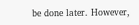be done later. However,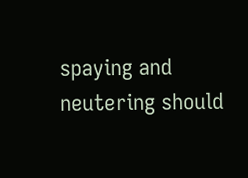spaying and neutering should